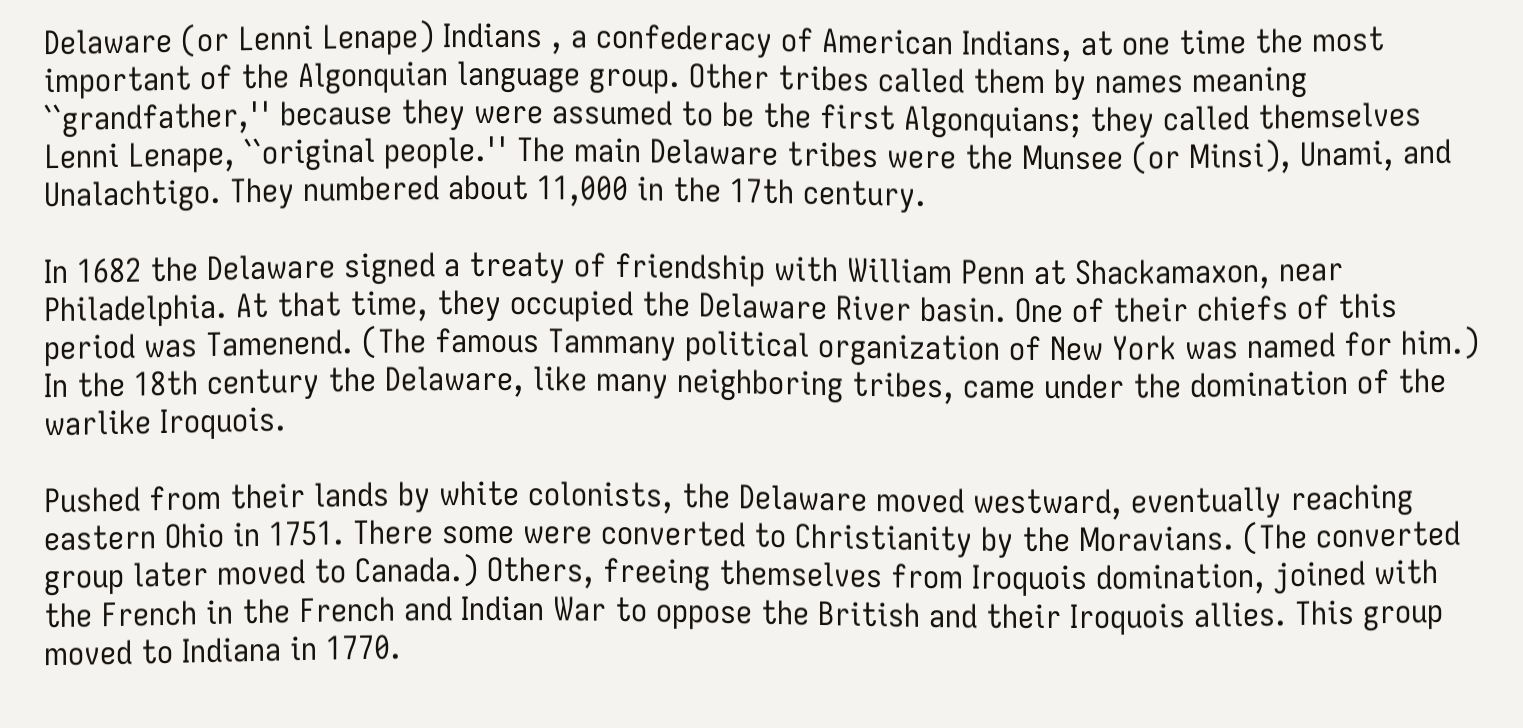Delaware (or Lenni Lenape) Indians , a confederacy of American Indians, at one time the most important of the Algonquian language group. Other tribes called them by names meaning ``grandfather,'' because they were assumed to be the first Algonquians; they called themselves Lenni Lenape, ``original people.'' The main Delaware tribes were the Munsee (or Minsi), Unami, and Unalachtigo. They numbered about 11,000 in the 17th century.

In 1682 the Delaware signed a treaty of friendship with William Penn at Shackamaxon, near Philadelphia. At that time, they occupied the Delaware River basin. One of their chiefs of this period was Tamenend. (The famous Tammany political organization of New York was named for him.) In the 18th century the Delaware, like many neighboring tribes, came under the domination of the warlike Iroquois.

Pushed from their lands by white colonists, the Delaware moved westward, eventually reaching eastern Ohio in 1751. There some were converted to Christianity by the Moravians. (The converted group later moved to Canada.) Others, freeing themselves from Iroquois domination, joined with the French in the French and Indian War to oppose the British and their Iroquois allies. This group moved to Indiana in 1770.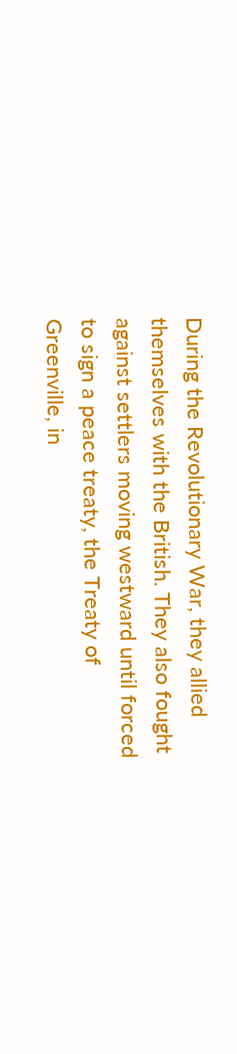During the Revolutionary War, they allied themselves with the British. They also fought against settlers moving westward until forced to sign a peace treaty, the Treaty of Greenville, in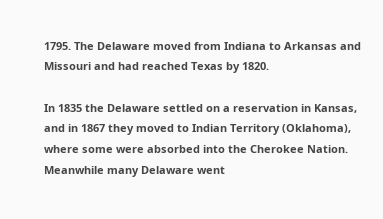1795. The Delaware moved from Indiana to Arkansas and Missouri and had reached Texas by 1820.

In 1835 the Delaware settled on a reservation in Kansas, and in 1867 they moved to Indian Territory (Oklahoma), where some were absorbed into the Cherokee Nation. Meanwhile many Delaware went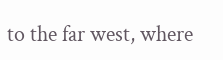to the far west, where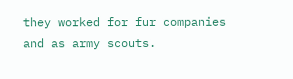they worked for fur companies and as army scouts.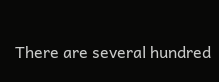There are several hundred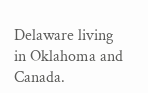Delaware living in Oklahoma and Canada.